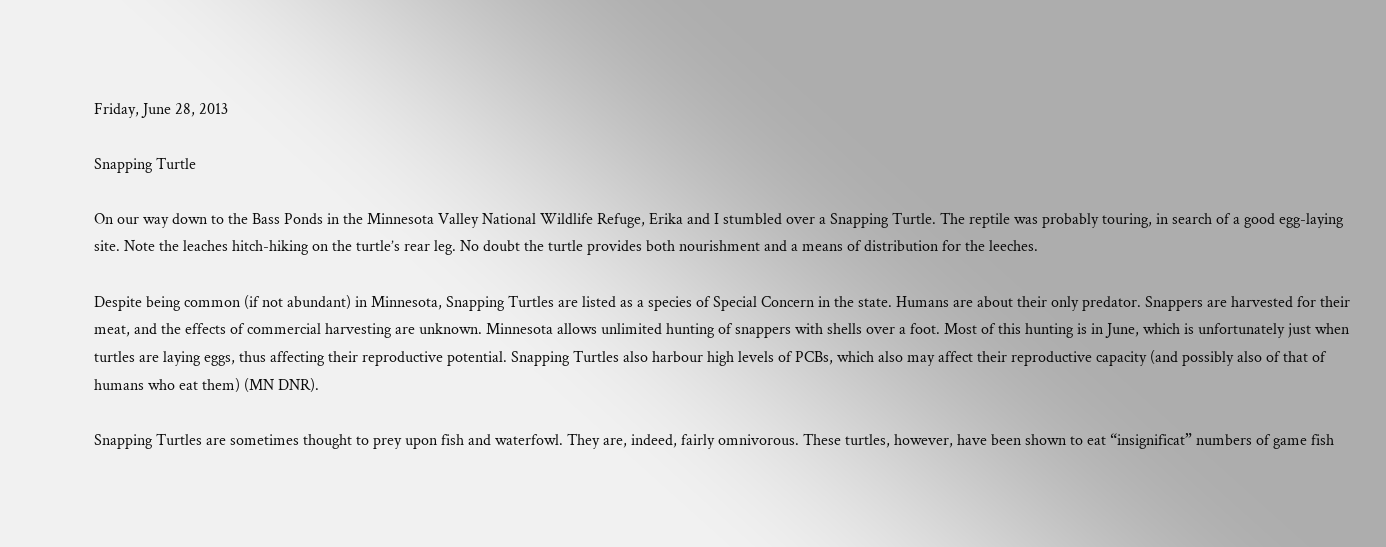Friday, June 28, 2013

Snapping Turtle

On our way down to the Bass Ponds in the Minnesota Valley National Wildlife Refuge, Erika and I stumbled over a Snapping Turtle. The reptile was probably touring, in search of a good egg-laying site. Note the leaches hitch-hiking on the turtle’s rear leg. No doubt the turtle provides both nourishment and a means of distribution for the leeches.

Despite being common (if not abundant) in Minnesota, Snapping Turtles are listed as a species of Special Concern in the state. Humans are about their only predator. Snappers are harvested for their meat, and the effects of commercial harvesting are unknown. Minnesota allows unlimited hunting of snappers with shells over a foot. Most of this hunting is in June, which is unfortunately just when turtles are laying eggs, thus affecting their reproductive potential. Snapping Turtles also harbour high levels of PCBs, which also may affect their reproductive capacity (and possibly also of that of humans who eat them) (MN DNR).

Snapping Turtles are sometimes thought to prey upon fish and waterfowl. They are, indeed, fairly omnivorous. These turtles, however, have been shown to eat “insignificat” numbers of game fish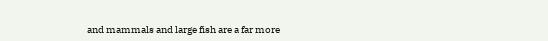and mammals and large fish are a far more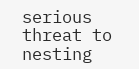serious threat to nesting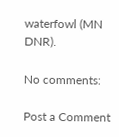waterfowl (MN DNR).

No comments:

Post a Comment